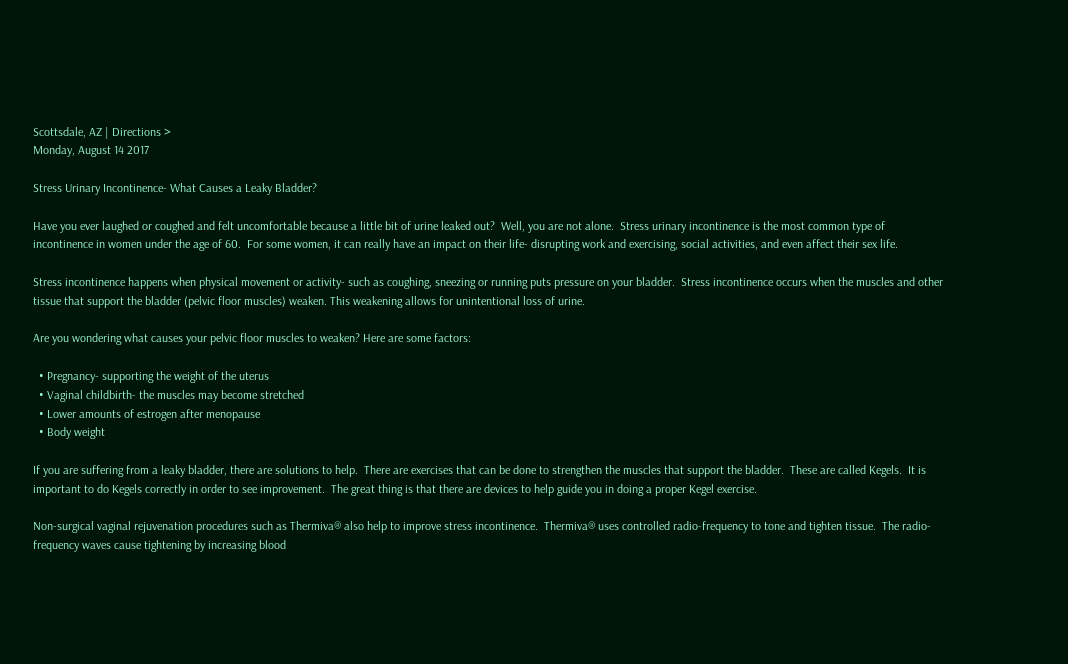Scottsdale, AZ | Directions >
Monday, August 14 2017

Stress Urinary Incontinence- What Causes a Leaky Bladder?

Have you ever laughed or coughed and felt uncomfortable because a little bit of urine leaked out?  Well, you are not alone.  Stress urinary incontinence is the most common type of incontinence in women under the age of 60.  For some women, it can really have an impact on their life- disrupting work and exercising, social activities, and even affect their sex life.

Stress incontinence happens when physical movement or activity- such as coughing, sneezing or running puts pressure on your bladder.  Stress incontinence occurs when the muscles and other tissue that support the bladder (pelvic floor muscles) weaken. This weakening allows for unintentional loss of urine.

Are you wondering what causes your pelvic floor muscles to weaken? Here are some factors:

  • Pregnancy- supporting the weight of the uterus
  • Vaginal childbirth- the muscles may become stretched
  • Lower amounts of estrogen after menopause
  • Body weight

If you are suffering from a leaky bladder, there are solutions to help.  There are exercises that can be done to strengthen the muscles that support the bladder.  These are called Kegels.  It is important to do Kegels correctly in order to see improvement.  The great thing is that there are devices to help guide you in doing a proper Kegel exercise.

Non-surgical vaginal rejuvenation procedures such as Thermiva® also help to improve stress incontinence.  Thermiva® uses controlled radio-frequency to tone and tighten tissue.  The radio-frequency waves cause tightening by increasing blood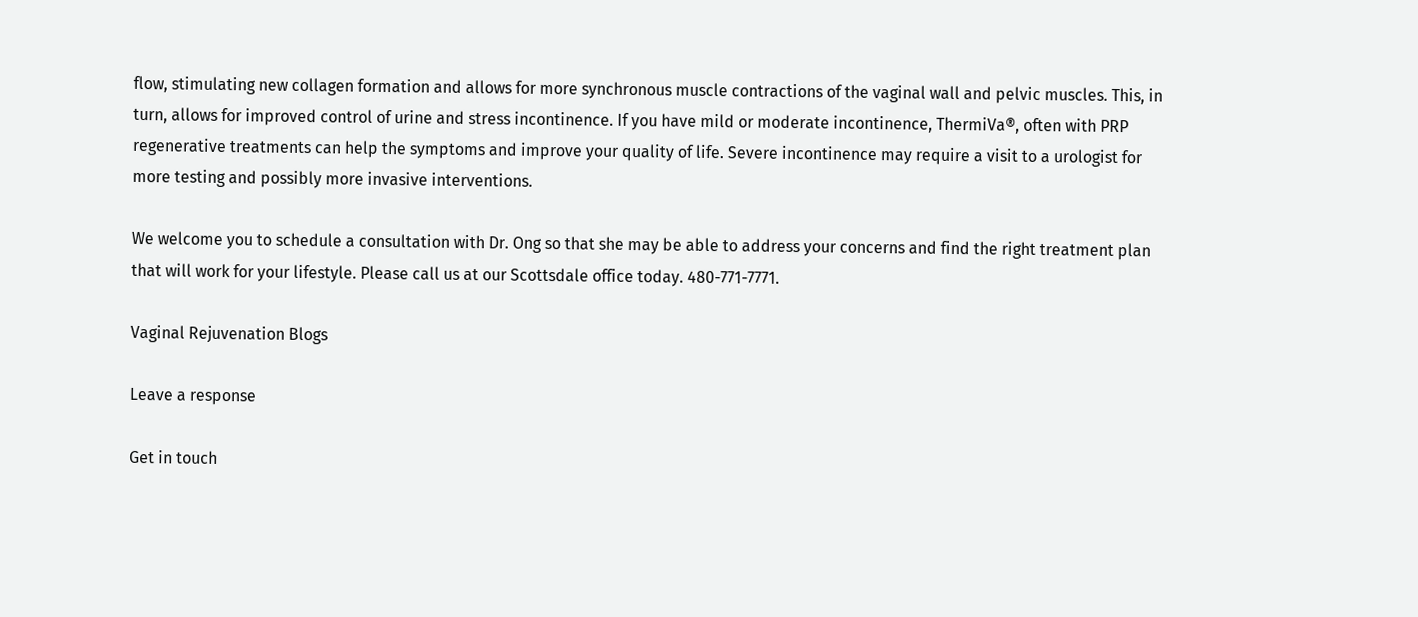flow, stimulating new collagen formation and allows for more synchronous muscle contractions of the vaginal wall and pelvic muscles. This, in turn, allows for improved control of urine and stress incontinence. If you have mild or moderate incontinence, ThermiVa®, often with PRP regenerative treatments can help the symptoms and improve your quality of life. Severe incontinence may require a visit to a urologist for more testing and possibly more invasive interventions.

We welcome you to schedule a consultation with Dr. Ong so that she may be able to address your concerns and find the right treatment plan that will work for your lifestyle. Please call us at our Scottsdale office today. 480-771-7771.

Vaginal Rejuvenation Blogs

Leave a response

Get in touch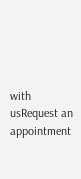with usRequest an appointment